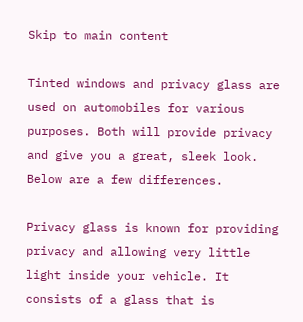Skip to main content

Tinted windows and privacy glass are used on automobiles for various purposes. Both will provide privacy and give you a great, sleek look. Below are a few differences.

Privacy glass is known for providing privacy and allowing very little light inside your vehicle. It consists of a glass that is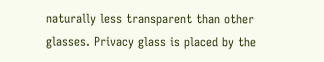naturally less transparent than other glasses. Privacy glass is placed by the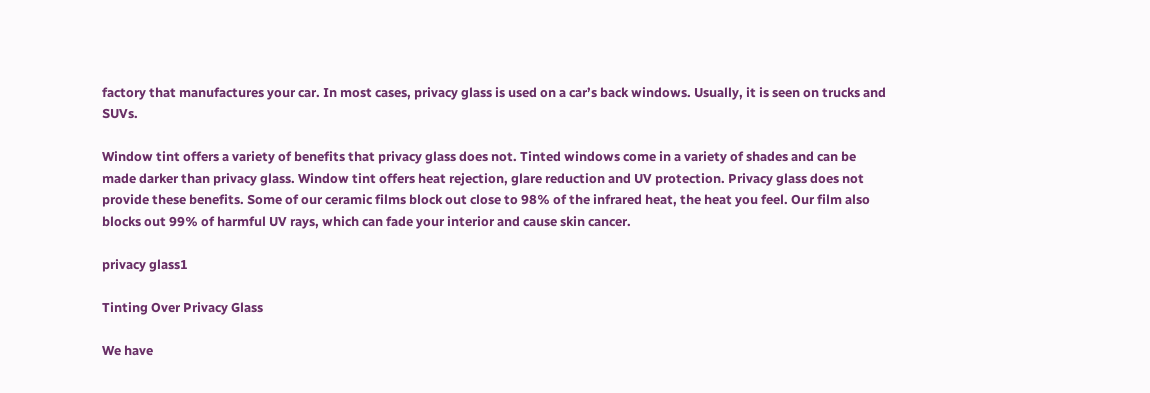factory that manufactures your car. In most cases, privacy glass is used on a car’s back windows. Usually, it is seen on trucks and SUVs.

Window tint offers a variety of benefits that privacy glass does not. Tinted windows come in a variety of shades and can be made darker than privacy glass. Window tint offers heat rejection, glare reduction and UV protection. Privacy glass does not provide these benefits. Some of our ceramic films block out close to 98% of the infrared heat, the heat you feel. Our film also blocks out 99% of harmful UV rays, which can fade your interior and cause skin cancer.

privacy glass1

Tinting Over Privacy Glass

We have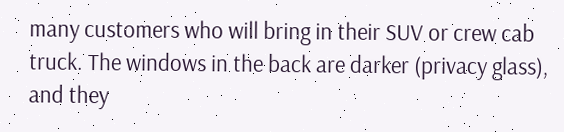many customers who will bring in their SUV or crew cab truck. The windows in the back are darker (privacy glass), and they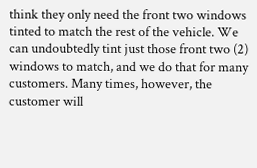think they only need the front two windows tinted to match the rest of the vehicle. We can undoubtedly tint just those front two (2) windows to match, and we do that for many customers. Many times, however, the customer will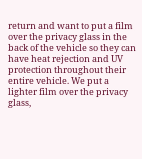return and want to put a film over the privacy glass in the back of the vehicle so they can have heat rejection and UV protection throughout their entire vehicle. We put a lighter film over the privacy glass,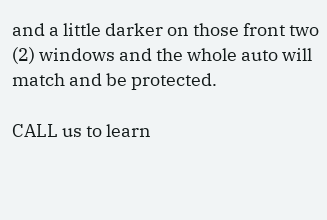and a little darker on those front two (2) windows and the whole auto will match and be protected.

CALL us to learn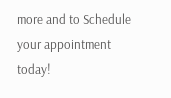more and to Schedule your appointment today!